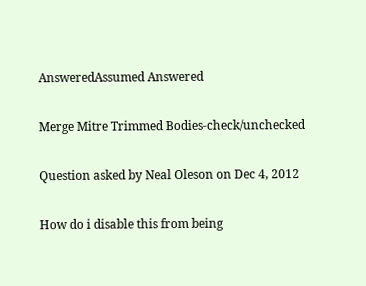AnsweredAssumed Answered

Merge Mitre Trimmed Bodies-check/unchecked

Question asked by Neal Oleson on Dec 4, 2012

How do i disable this from being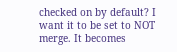checked on by default? I want it to be set to NOT merge. It becomes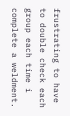frustrating to have to double check each group each time i complete a weldment.